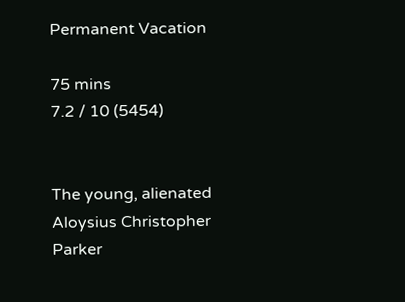Permanent Vacation

75 mins
7.2 / 10 (5454)


The young, alienated Aloysius Christopher Parker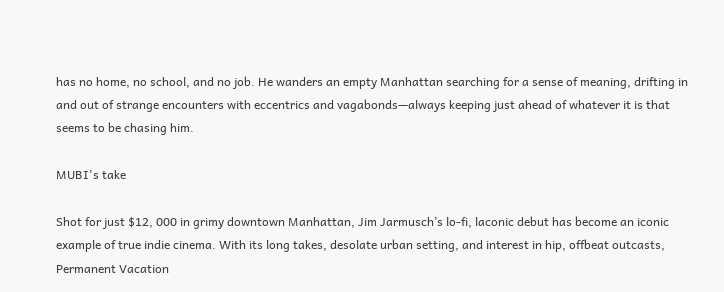has no home, no school, and no job. He wanders an empty Manhattan searching for a sense of meaning, drifting in and out of strange encounters with eccentrics and vagabonds—always keeping just ahead of whatever it is that seems to be chasing him.

MUBI's take

Shot for just $12, 000 in grimy downtown Manhattan, Jim Jarmusch’s lo-fi, laconic debut has become an iconic example of true indie cinema. With its long takes, desolate urban setting, and interest in hip, offbeat outcasts, Permanent Vacation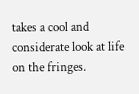takes a cool and considerate look at life on the fringes.